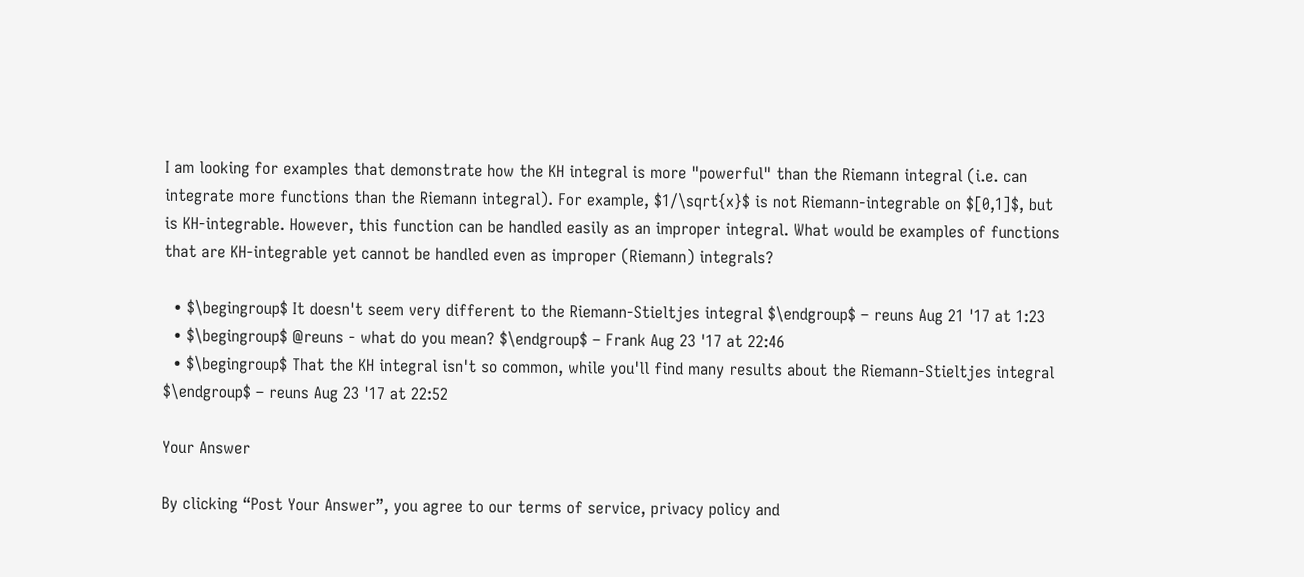I am looking for examples that demonstrate how the KH integral is more "powerful" than the Riemann integral (i.e. can integrate more functions than the Riemann integral). For example, $1/\sqrt{x}$ is not Riemann-integrable on $[0,1]$, but is KH-integrable. However, this function can be handled easily as an improper integral. What would be examples of functions that are KH-integrable yet cannot be handled even as improper (Riemann) integrals?

  • $\begingroup$ It doesn't seem very different to the Riemann-Stieltjes integral $\endgroup$ – reuns Aug 21 '17 at 1:23
  • $\begingroup$ @reuns - what do you mean? $\endgroup$ – Frank Aug 23 '17 at 22:46
  • $\begingroup$ That the KH integral isn't so common, while you'll find many results about the Riemann-Stieltjes integral $\endgroup$ – reuns Aug 23 '17 at 22:52

Your Answer

By clicking “Post Your Answer”, you agree to our terms of service, privacy policy and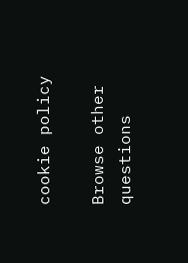cookie policy

Browse other questions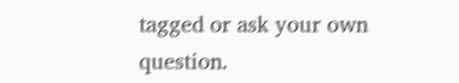tagged or ask your own question.